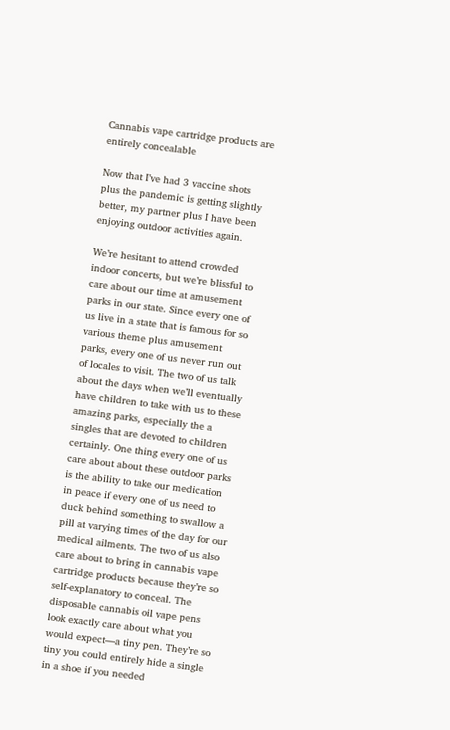Cannabis vape cartridge products are entirely concealable

Now that I’ve had 3 vaccine shots plus the pandemic is getting slightly better, my partner plus I have been enjoying outdoor activities again.

We’re hesitant to attend crowded indoor concerts, but we’re blissful to care about our time at amusement parks in our state. Since every one of us live in a state that is famous for so various theme plus amusement parks, every one of us never run out of locales to visit. The two of us talk about the days when we’ll eventually have children to take with us to these amazing parks, especially the a singles that are devoted to children certainly. One thing every one of us care about about these outdoor parks is the ability to take our medication in peace if every one of us need to duck behind something to swallow a pill at varying times of the day for our medical ailments. The two of us also care about to bring in cannabis vape cartridge products because they’re so self-explanatory to conceal. The disposable cannabis oil vape pens look exactly care about what you would expect—a tiny pen. They’re so tiny you could entirely hide a single in a shoe if you needed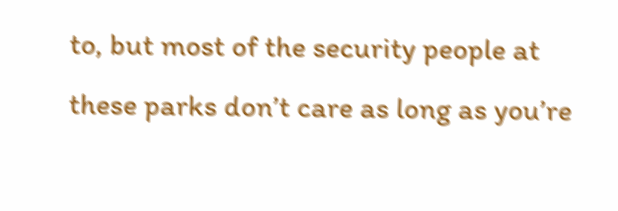to, but most of the security people at these parks don’t care as long as you’re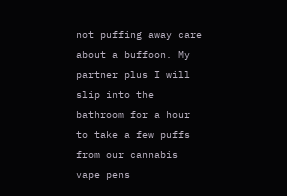not puffing away care about a buffoon. My partner plus I will slip into the bathroom for a hour to take a few puffs from our cannabis vape pens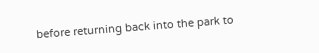before returning back into the park to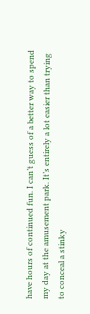have hours of continued fun. I can’t guess of a better way to spend my day at the amusement park. It’s entirely a lot easier than trying to conceal a stinky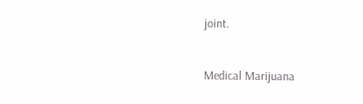joint.


Medical Marijuana